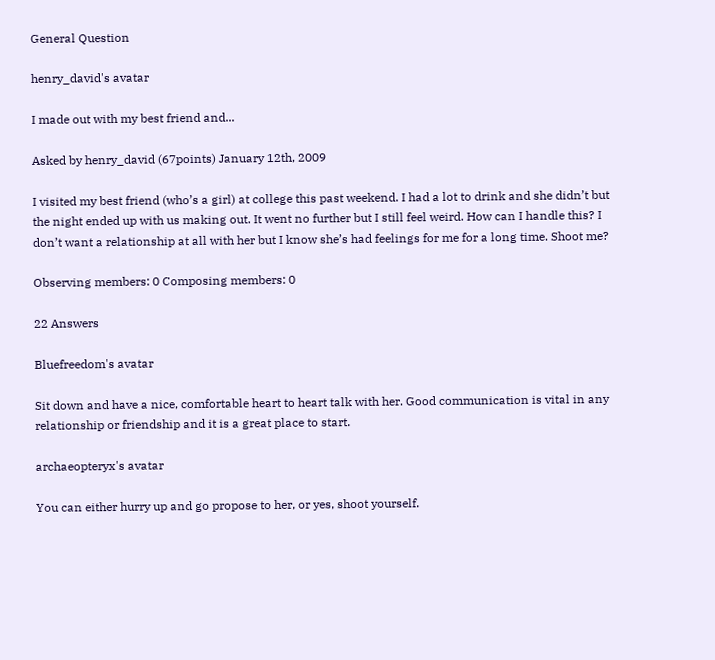General Question

henry_david's avatar

I made out with my best friend and...

Asked by henry_david (67points) January 12th, 2009

I visited my best friend (who’s a girl) at college this past weekend. I had a lot to drink and she didn’t but the night ended up with us making out. It went no further but I still feel weird. How can I handle this? I don’t want a relationship at all with her but I know she’s had feelings for me for a long time. Shoot me?

Observing members: 0 Composing members: 0

22 Answers

Bluefreedom's avatar

Sit down and have a nice, comfortable heart to heart talk with her. Good communication is vital in any relationship or friendship and it is a great place to start.

archaeopteryx's avatar

You can either hurry up and go propose to her, or yes, shoot yourself.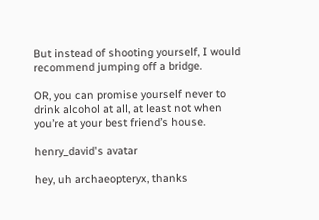But instead of shooting yourself, I would recommend jumping off a bridge.

OR, you can promise yourself never to drink alcohol at all, at least not when you’re at your best friend’s house.

henry_david's avatar

hey, uh archaeopteryx, thanks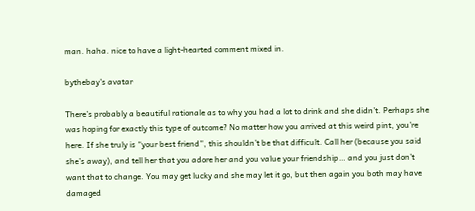man. haha. nice to have a light-hearted comment mixed in.

bythebay's avatar

There’s probably a beautiful rationale as to why you had a lot to drink and she didn’t. Perhaps she was hoping for exactly this type of outcome? No matter how you arrived at this weird pint, you’re here. If she truly is “your best friend”, this shouldn’t be that difficult. Call her (because you said she’s away), and tell her that you adore her and you value your friendship… and you just don’t want that to change. You may get lucky and she may let it go, but then again you both may have damaged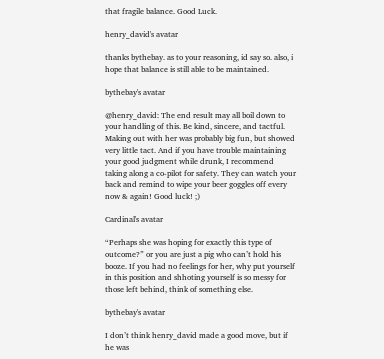that fragile balance. Good Luck.

henry_david's avatar

thanks bythebay. as to your reasoning, id say so. also, i hope that balance is still able to be maintained.

bythebay's avatar

@henry_david: The end result may all boil down to your handling of this. Be kind, sincere, and tactful. Making out with her was probably big fun, but showed very little tact. And if you have trouble maintaining your good judgment while drunk, I recommend taking along a co-pilot for safety. They can watch your back and remind to wipe your beer goggles off every now & again! Good luck! ;)

Cardinal's avatar

“Perhaps she was hoping for exactly this type of outcome?” or you are just a pig who can’t hold his booze. If you had no feelings for her, why put yourself in this position and shhoting yourself is so messy for those left behind, think of something else.

bythebay's avatar

I don’t think henry_david made a good move, but if he was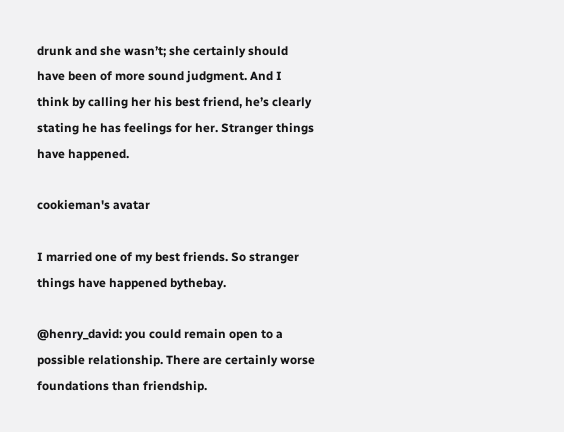drunk and she wasn’t; she certainly should have been of more sound judgment. And I think by calling her his best friend, he’s clearly stating he has feelings for her. Stranger things have happened.

cookieman's avatar

I married one of my best friends. So stranger things have happened bythebay.

@henry_david: you could remain open to a possible relationship. There are certainly worse foundations than friendship.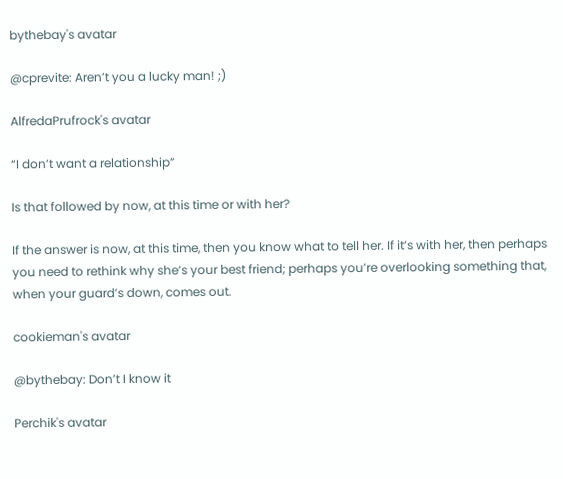bythebay's avatar

@cprevite: Aren’t you a lucky man! ;)

AlfredaPrufrock's avatar

“I don’t want a relationship”

Is that followed by now, at this time or with her?

If the answer is now, at this time, then you know what to tell her. If it’s with her, then perhaps you need to rethink why she’s your best friend; perhaps you’re overlooking something that, when your guard’s down, comes out.

cookieman's avatar

@bythebay: Don’t I know it

Perchik's avatar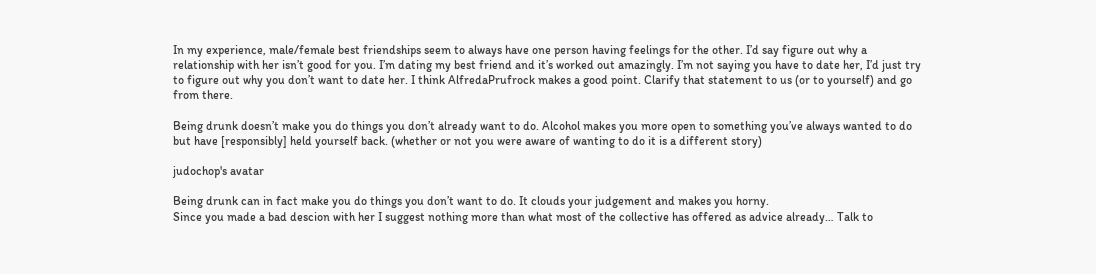In my experience, male/female best friendships seem to always have one person having feelings for the other. I’d say figure out why a relationship with her isn’t good for you. I’m dating my best friend and it’s worked out amazingly. I’m not saying you have to date her, I’d just try to figure out why you don’t want to date her. I think AlfredaPrufrock makes a good point. Clarify that statement to us (or to yourself) and go from there.

Being drunk doesn’t make you do things you don’t already want to do. Alcohol makes you more open to something you’ve always wanted to do but have [responsibly] held yourself back. (whether or not you were aware of wanting to do it is a different story)

judochop's avatar

Being drunk can in fact make you do things you don’t want to do. It clouds your judgement and makes you horny.
Since you made a bad descion with her I suggest nothing more than what most of the collective has offered as advice already… Talk to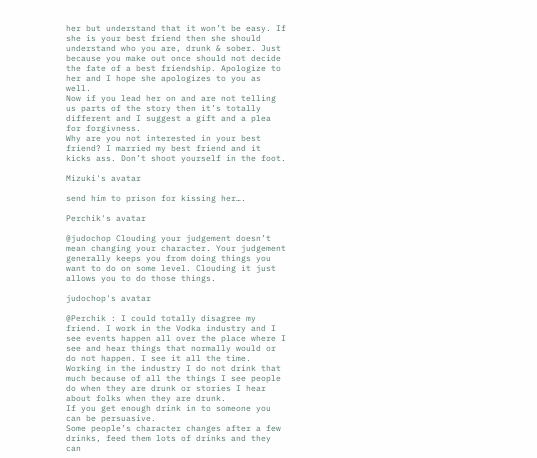her but understand that it won’t be easy. If she is your best friend then she should understand who you are, drunk & sober. Just because you make out once should not decide the fate of a best friendship. Apologize to her and I hope she apologizes to you as well.
Now if you lead her on and are not telling us parts of the story then it’s totally different and I suggest a gift and a plea for forgivness.
Why are you not interested in your best friend? I married my best friend and it kicks ass. Don’t shoot yourself in the foot.

Mizuki's avatar

send him to prison for kissing her….

Perchik's avatar

@judochop Clouding your judgement doesn’t mean changing your character. Your judgement generally keeps you from doing things you want to do on some level. Clouding it just allows you to do those things.

judochop's avatar

@Perchik : I could totally disagree my friend. I work in the Vodka industry and I see events happen all over the place where I see and hear things that normally would or do not happen. I see it all the time.
Working in the industry I do not drink that much because of all the things I see people do when they are drunk or stories I hear about folks when they are drunk.
If you get enough drink in to someone you can be persuasive.
Some people’s character changes after a few drinks, feed them lots of drinks and they can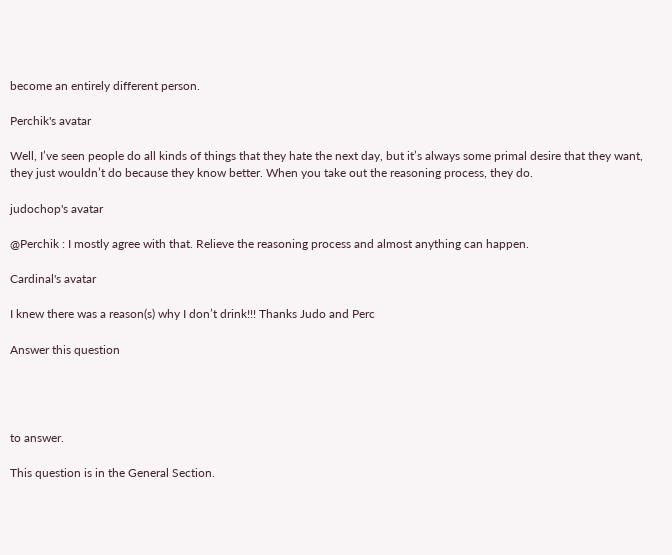become an entirely different person.

Perchik's avatar

Well, I’ve seen people do all kinds of things that they hate the next day, but it’s always some primal desire that they want, they just wouldn’t do because they know better. When you take out the reasoning process, they do.

judochop's avatar

@Perchik : I mostly agree with that. Relieve the reasoning process and almost anything can happen.

Cardinal's avatar

I knew there was a reason(s) why I don’t drink!!! Thanks Judo and Perc

Answer this question




to answer.

This question is in the General Section.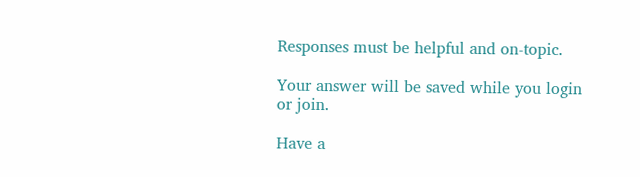Responses must be helpful and on-topic.

Your answer will be saved while you login or join.

Have a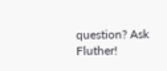question? Ask Fluther!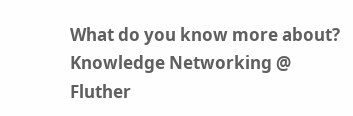What do you know more about?
Knowledge Networking @ Fluther